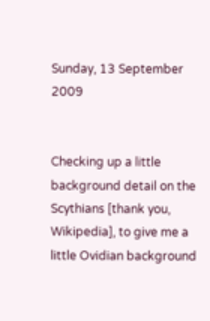Sunday, 13 September 2009


Checking up a little background detail on the Scythians [thank you, Wikipedia], to give me a little Ovidian background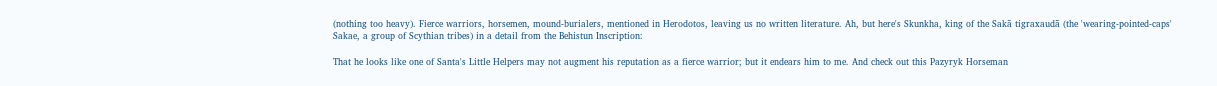(nothing too heavy). Fierce warriors, horsemen, mound-burialers, mentioned in Herodotos, leaving us no written literature. Ah, but here's Skunkha, king of the Sakā tigraxaudā (the 'wearing-pointed-caps' Sakae, a group of Scythian tribes) in a detail from the Behistun Inscription:

That he looks like one of Santa's Little Helpers may not augment his reputation as a fierce warrior; but it endears him to me. And check out this Pazyryk Horseman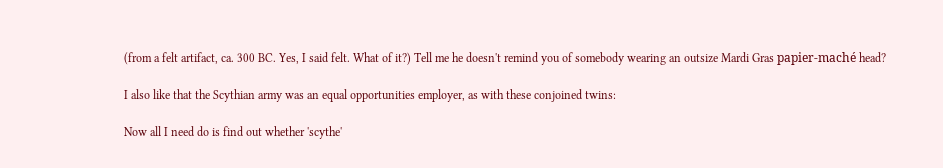(from a felt artifact, ca. 300 BC. Yes, I said felt. What of it?) Tell me he doesn't remind you of somebody wearing an outsize Mardi Gras papier-maché head?

I also like that the Scythian army was an equal opportunities employer, as with these conjoined twins:

Now all I need do is find out whether 'scythe'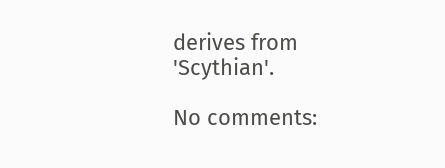derives from 'Scythian'.

No comments: